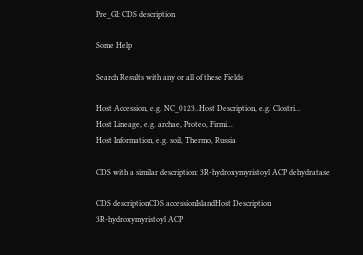Pre_GI: CDS description

Some Help

Search Results with any or all of these Fields

Host Accession, e.g. NC_0123..Host Description, e.g. Clostri...
Host Lineage, e.g. archae, Proteo, Firmi...
Host Information, e.g. soil, Thermo, Russia

CDS with a similar description: 3R-hydroxymyristoyl ACP dehydratase

CDS descriptionCDS accessionIslandHost Description
3R-hydroxymyristoyl ACP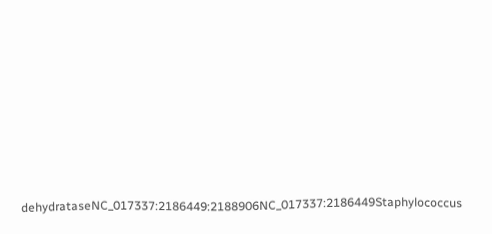dehydrataseNC_017337:2186449:2188906NC_017337:2186449Staphylococcus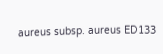aureus subsp. aureus ED133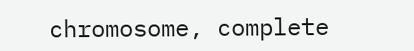chromosome, complete